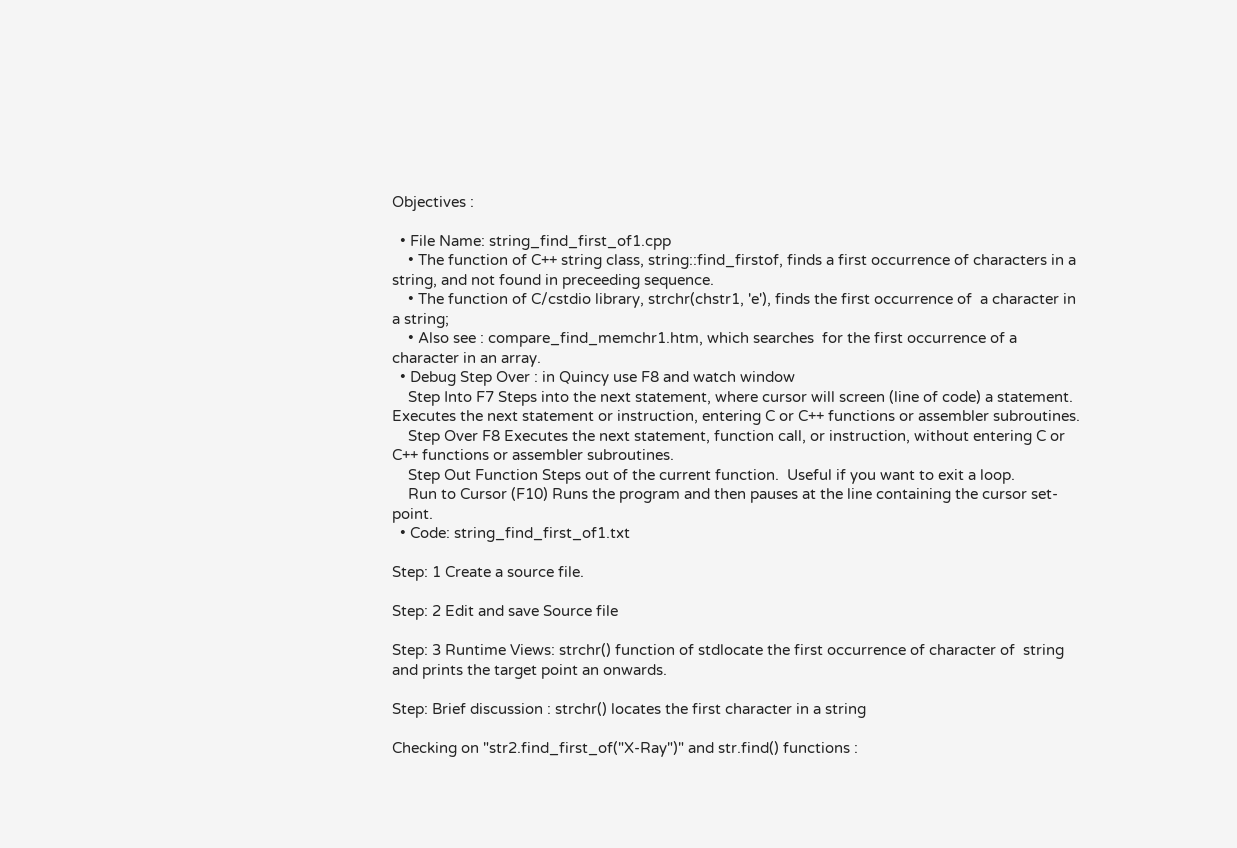Objectives :

  • File Name: string_find_first_of1.cpp
    • The function of C++ string class, string::find_firstof, finds a first occurrence of characters in a string, and not found in preceeding sequence.
    • The function of C/cstdio library, strchr(chstr1, 'e'), finds the first occurrence of  a character in a string;
    • Also see : compare_find_memchr1.htm, which searches  for the first occurrence of a character in an array.
  • Debug Step Over : in Quincy use F8 and watch window
    Step Into F7 Steps into the next statement, where cursor will screen (line of code) a statement. Executes the next statement or instruction, entering C or C++ functions or assembler subroutines.
    Step Over F8 Executes the next statement, function call, or instruction, without entering C or C++ functions or assembler subroutines.
    Step Out Function Steps out of the current function.  Useful if you want to exit a loop.
    Run to Cursor (F10) Runs the program and then pauses at the line containing the cursor set-point.
  • Code: string_find_first_of1.txt

Step: 1 Create a source file.

Step: 2 Edit and save Source file

Step: 3 Runtime Views: strchr() function of stdlocate the first occurrence of character of  string and prints the target point an onwards.

Step: Brief discussion : strchr() locates the first character in a string

Checking on "str2.find_first_of("X-Ray")" and str.find() functions :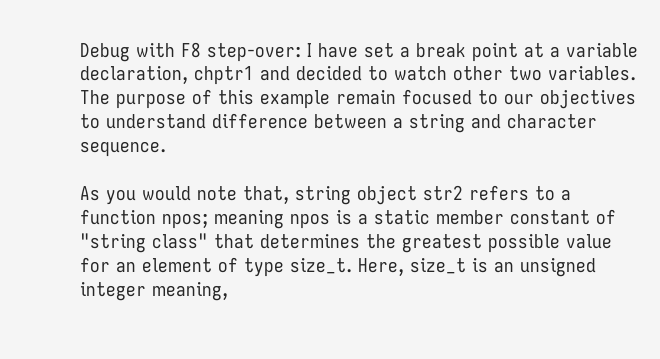Debug with F8 step-over: I have set a break point at a variable declaration, chptr1 and decided to watch other two variables. The purpose of this example remain focused to our objectives to understand difference between a string and character sequence.

As you would note that, string object str2 refers to a function npos; meaning npos is a static member constant of "string class" that determines the greatest possible value for an element of type size_t. Here, size_t is an unsigned integer meaning,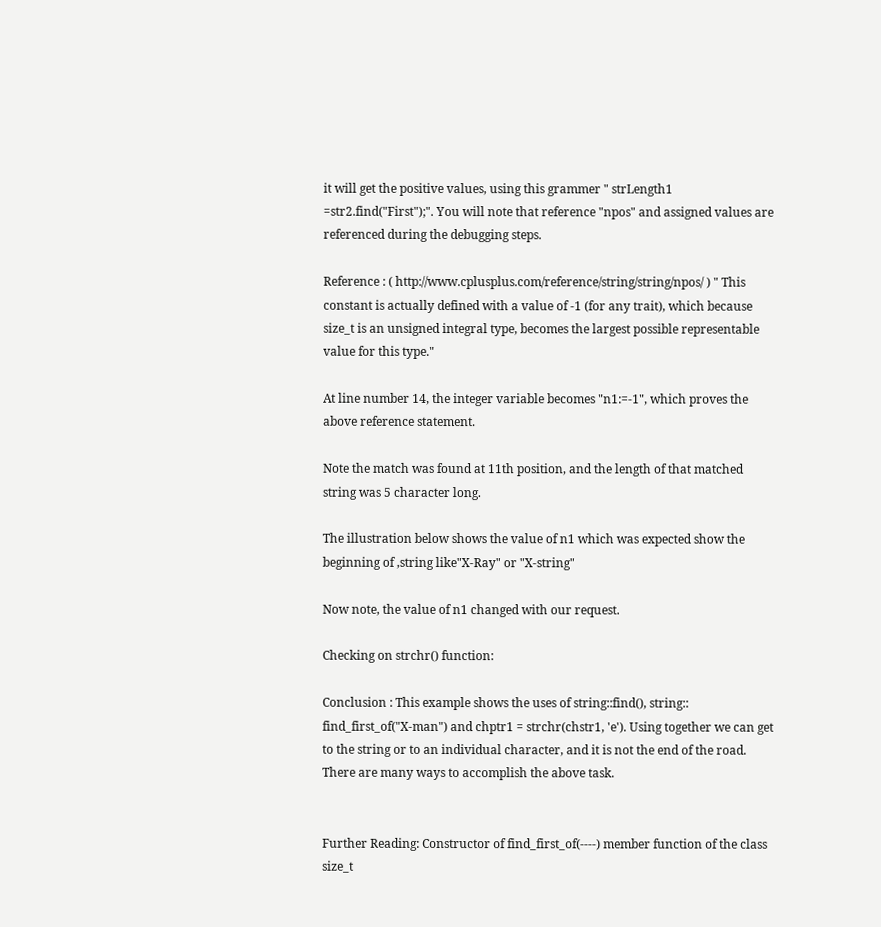it will get the positive values, using this grammer " strLength1 =str2.find("First");". You will note that reference "npos" and assigned values are referenced during the debugging steps.

Reference : ( http://www.cplusplus.com/reference/string/string/npos/ ) " This constant is actually defined with a value of -1 (for any trait), which because size_t is an unsigned integral type, becomes the largest possible representable value for this type."

At line number 14, the integer variable becomes "n1:=-1", which proves the above reference statement.

Note the match was found at 11th position, and the length of that matched string was 5 character long.

The illustration below shows the value of n1 which was expected show the beginning of ,string like"X-Ray" or "X-string"

Now note, the value of n1 changed with our request.

Checking on strchr() function:

Conclusion : This example shows the uses of string::find(), string:: find_first_of("X-man") and chptr1 = strchr(chstr1, 'e'). Using together we can get to the string or to an individual character, and it is not the end of the road. There are many ways to accomplish the above task.


Further Reading: Constructor of find_first_of(----) member function of the class size_t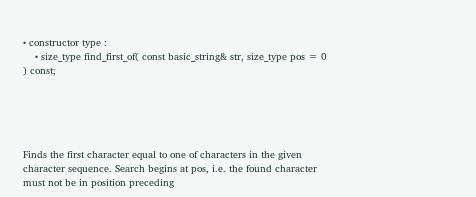• constructor type :
    • size_type find_first_of( const basic_string& str, size_type pos = 0 ) const;





Finds the first character equal to one of characters in the given character sequence. Search begins at pos, i.e. the found character must not be in position preceding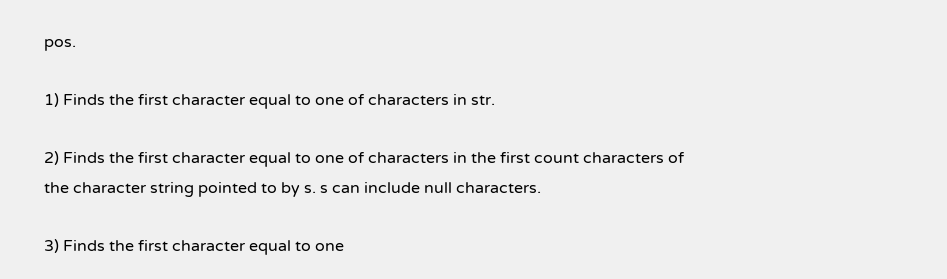pos.

1) Finds the first character equal to one of characters in str.

2) Finds the first character equal to one of characters in the first count characters of the character string pointed to by s. s can include null characters.

3) Finds the first character equal to one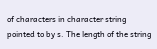of characters in character string pointed to by s. The length of the string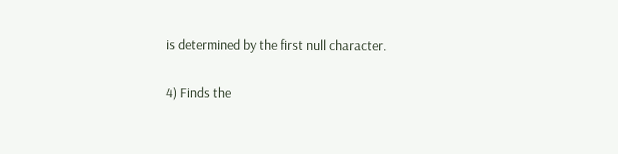is determined by the first null character.

4) Finds the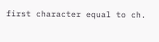first character equal to ch.